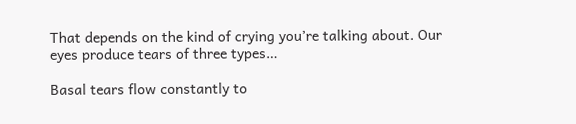That depends on the kind of crying you’re talking about. Our eyes produce tears of three types…

Basal tears flow constantly to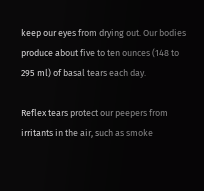keep our eyes from drying out. Our bodies produce about five to ten ounces (148 to 295 ml) of basal tears each day.

Reflex tears protect our peepers from irritants in the air, such as smoke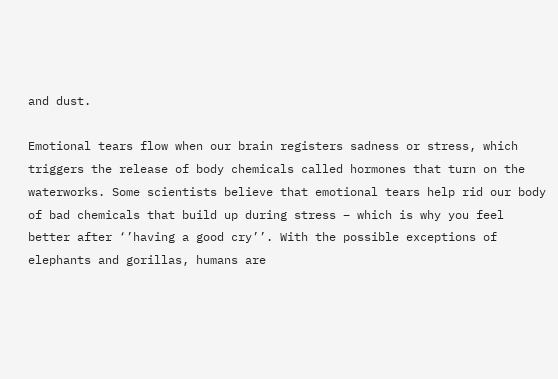and dust.

Emotional tears flow when our brain registers sadness or stress, which triggers the release of body chemicals called hormones that turn on the waterworks. Some scientists believe that emotional tears help rid our body of bad chemicals that build up during stress – which is why you feel better after ‘’having a good cry’’. With the possible exceptions of elephants and gorillas, humans are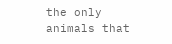the only animals that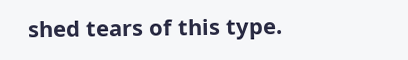shed tears of this type.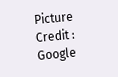Picture Credit : Google